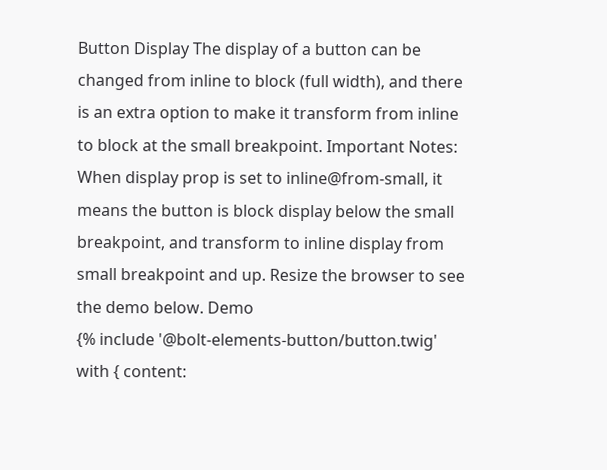Button Display The display of a button can be changed from inline to block (full width), and there is an extra option to make it transform from inline to block at the small breakpoint. Important Notes: When display prop is set to inline@from-small, it means the button is block display below the small breakpoint, and transform to inline display from small breakpoint and up. Resize the browser to see the demo below. Demo
{% include '@bolt-elements-button/button.twig' with { content: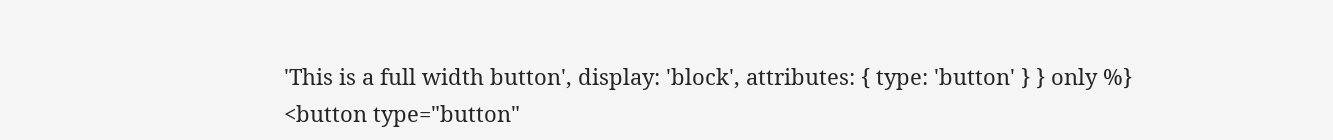'This is a full width button', display: 'block', attributes: { type: 'button' } } only %}
<button type="button"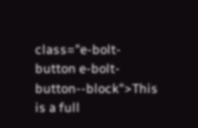class="e-bolt-button e-bolt-button--block">This is a full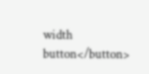width button</button>